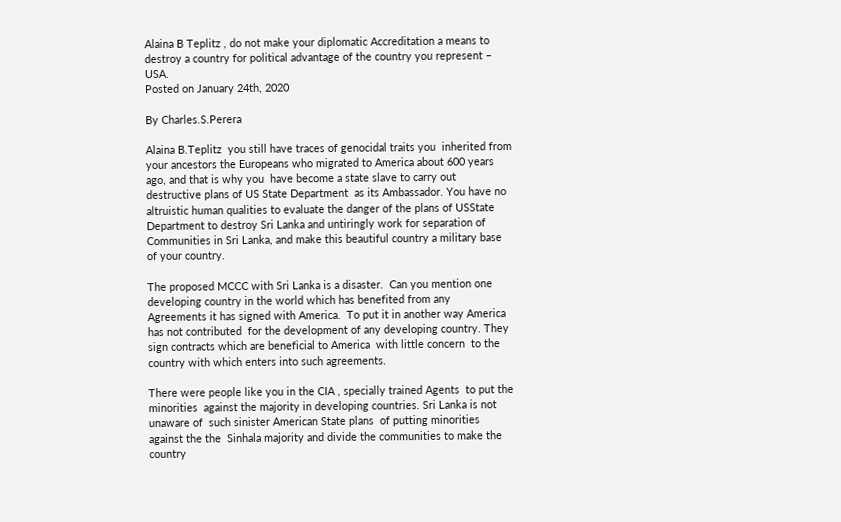Alaina B Teplitz , do not make your diplomatic Accreditation a means to destroy a country for political advantage of the country you represent – USA.
Posted on January 24th, 2020

By Charles.S.Perera

Alaina B.Teplitz  you still have traces of genocidal traits you  inherited from your ancestors the Europeans who migrated to America about 600 years ago, and that is why you  have become a state slave to carry out  destructive plans of US State Department  as its Ambassador. You have no altruistic human qualities to evaluate the danger of the plans of USState Department to destroy Sri Lanka and untiringly work for separation of Communities in Sri Lanka, and make this beautiful country a military base of your country.

The proposed MCCC with Sri Lanka is a disaster.  Can you mention one developing country in the world which has benefited from any  Agreements it has signed with America.  To put it in another way America has not contributed  for the development of any developing country. They sign contracts which are beneficial to America  with little concern  to the country with which enters into such agreements.

There were people like you in the CIA , specially trained Agents  to put the minorities  against the majority in developing countries. Sri Lanka is not unaware of  such sinister American State plans  of putting minorities against the the  Sinhala majority and divide the communities to make the country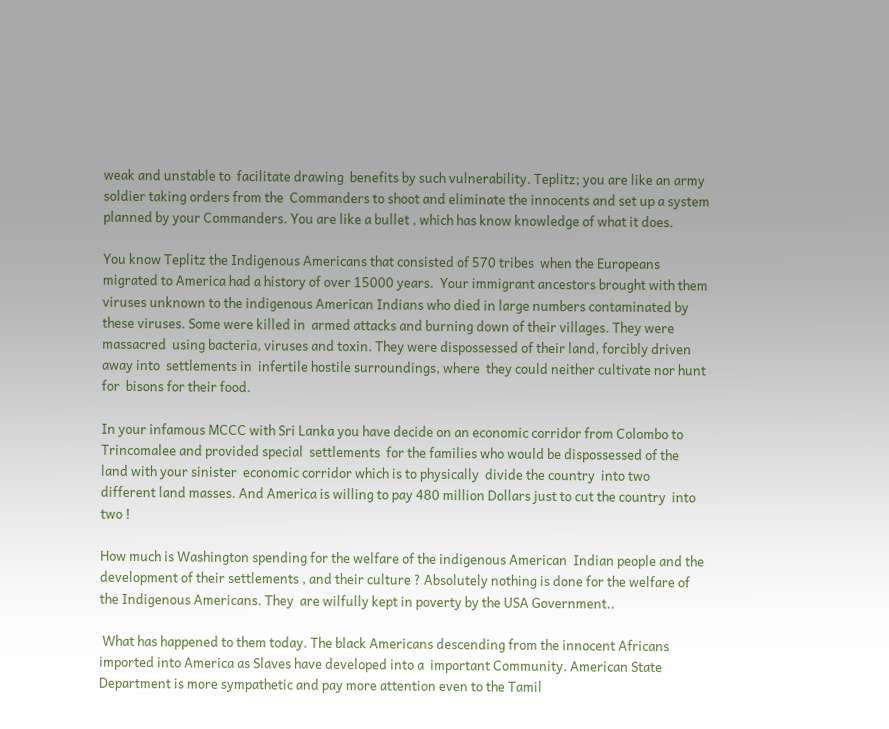weak and unstable to  facilitate drawing  benefits by such vulnerability. Teplitz; you are like an army  soldier taking orders from the  Commanders to shoot and eliminate the innocents and set up a system planned by your Commanders. You are like a bullet , which has know knowledge of what it does.

You know Teplitz the Indigenous Americans that consisted of 570 tribes  when the Europeans migrated to America had a history of over 15000 years.  Your immigrant ancestors brought with them viruses unknown to the indigenous American Indians who died in large numbers contaminated by these viruses. Some were killed in  armed attacks and burning down of their villages. They were massacred  using bacteria, viruses and toxin. They were dispossessed of their land, forcibly driven away into  settlements in  infertile hostile surroundings, where  they could neither cultivate nor hunt for  bisons for their food.

In your infamous MCCC with Sri Lanka you have decide on an economic corridor from Colombo to Trincomalee and provided special  settlements  for the families who would be dispossessed of the land with your sinister  economic corridor which is to physically  divide the country  into two different land masses. And America is willing to pay 480 million Dollars just to cut the country  into two !

How much is Washington spending for the welfare of the indigenous American  Indian people and the  development of their settlements , and their culture ? Absolutely nothing is done for the welfare of the Indigenous Americans. They  are wilfully kept in poverty by the USA Government..

 What has happened to them today. The black Americans descending from the innocent Africans imported into America as Slaves have developed into a  important Community. American State Department is more sympathetic and pay more attention even to the Tamil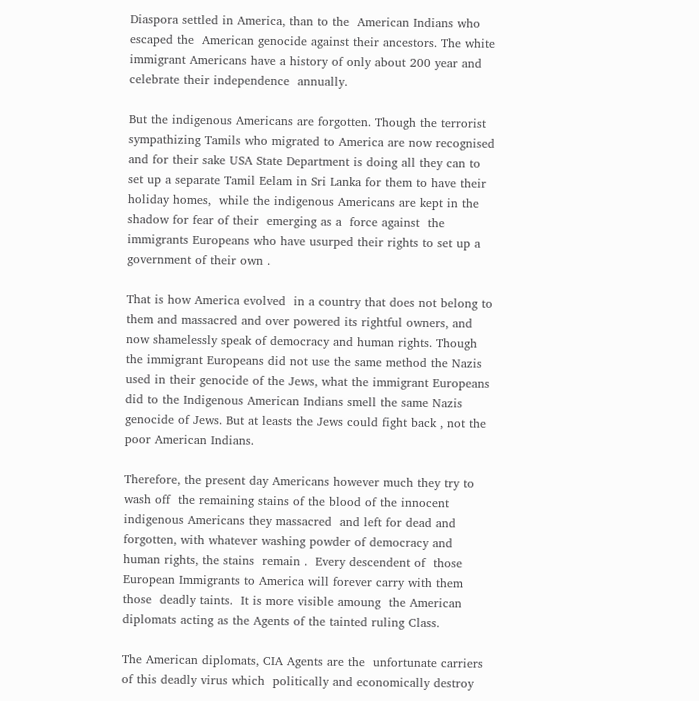Diaspora settled in America, than to the  American Indians who escaped the  American genocide against their ancestors. The white immigrant Americans have a history of only about 200 year and  celebrate their independence  annually.

But the indigenous Americans are forgotten. Though the terrorist sympathizing Tamils who migrated to America are now recognised and for their sake USA State Department is doing all they can to set up a separate Tamil Eelam in Sri Lanka for them to have their holiday homes,  while the indigenous Americans are kept in the shadow for fear of their  emerging as a  force against  the immigrants Europeans who have usurped their rights to set up a government of their own .

That is how America evolved  in a country that does not belong to them and massacred and over powered its rightful owners, and now shamelessly speak of democracy and human rights. Though the immigrant Europeans did not use the same method the Nazis used in their genocide of the Jews, what the immigrant Europeans did to the Indigenous American Indians smell the same Nazis  genocide of Jews. But at leasts the Jews could fight back , not the poor American Indians.

Therefore, the present day Americans however much they try to wash off  the remaining stains of the blood of the innocent indigenous Americans they massacred  and left for dead and forgotten, with whatever washing powder of democracy and human rights, the stains  remain .  Every descendent of  those European Immigrants to America will forever carry with them those  deadly taints.  It is more visible amoung  the American diplomats acting as the Agents of the tainted ruling Class.

The American diplomats, CIA Agents are the  unfortunate carriers of this deadly virus which  politically and economically destroy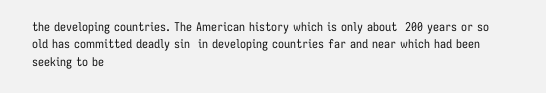the developing countries. The American history which is only about  200 years or so old has committed deadly sin  in developing countries far and near which had been seeking to be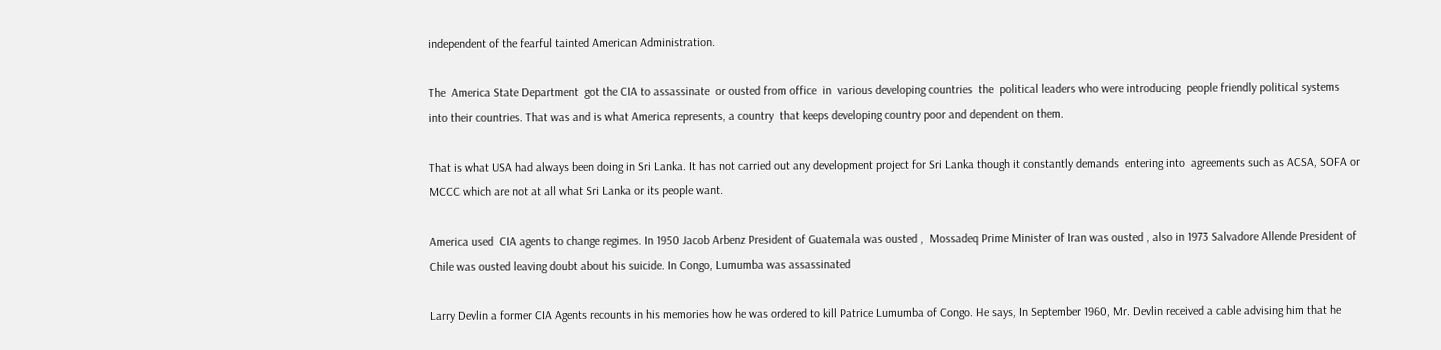independent of the fearful tainted American Administration.

The  America State Department  got the CIA to assassinate  or ousted from office  in  various developing countries  the  political leaders who were introducing  people friendly political systems  into their countries. That was and is what America represents, a country  that keeps developing country poor and dependent on them.

That is what USA had always been doing in Sri Lanka. It has not carried out any development project for Sri Lanka though it constantly demands  entering into  agreements such as ACSA, SOFA or MCCC which are not at all what Sri Lanka or its people want.

America used  CIA agents to change regimes. In 1950 Jacob Arbenz President of Guatemala was ousted ,  Mossadeq Prime Minister of Iran was ousted , also in 1973 Salvadore Allende President of Chile was ousted leaving doubt about his suicide. In Congo, Lumumba was assassinated

Larry Devlin a former CIA Agents recounts in his memories how he was ordered to kill Patrice Lumumba of Congo. He says, In September 1960, Mr. Devlin received a cable advising him that he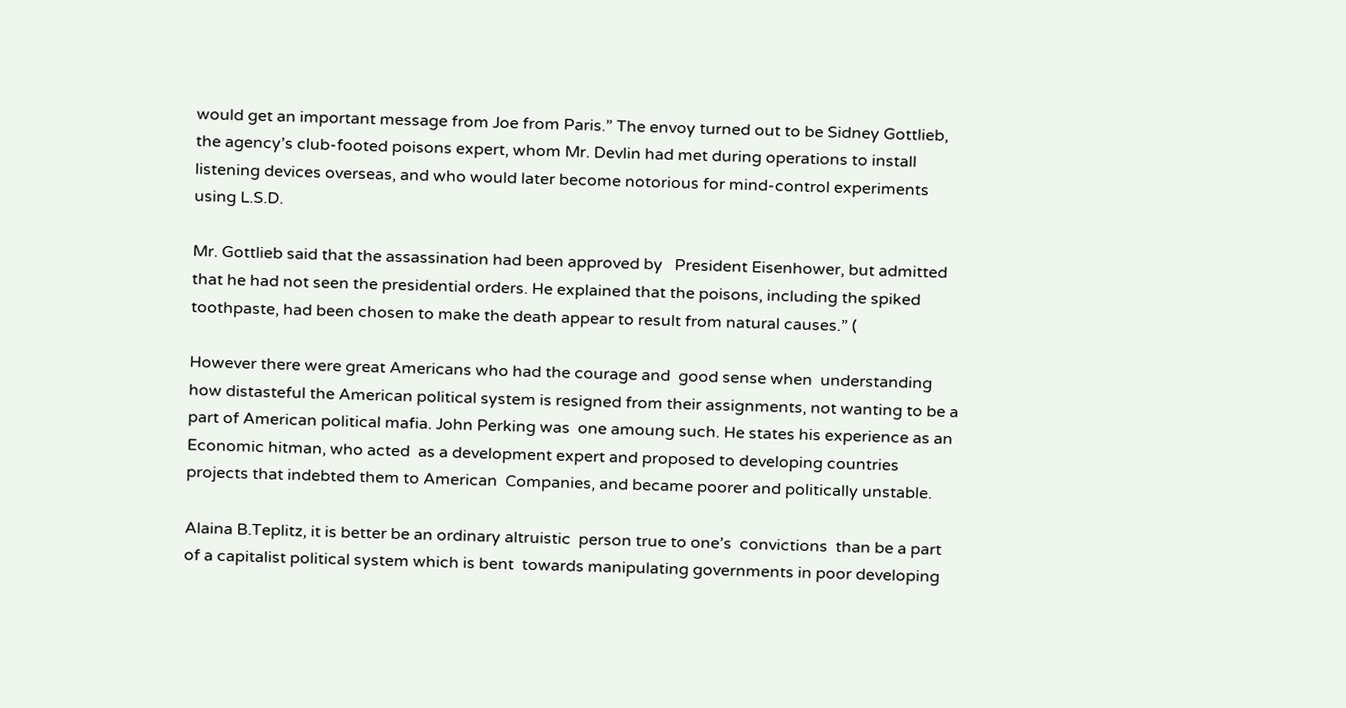would get an important message from Joe from Paris.” The envoy turned out to be Sidney Gottlieb, the agency’s club-footed poisons expert, whom Mr. Devlin had met during operations to install listening devices overseas, and who would later become notorious for mind-control experiments using L.S.D.

Mr. Gottlieb said that the assassination had been approved by   President Eisenhower, but admitted that he had not seen the presidential orders. He explained that the poisons, including the spiked toothpaste, had been chosen to make the death appear to result from natural causes.” (

However there were great Americans who had the courage and  good sense when  understanding how distasteful the American political system is resigned from their assignments, not wanting to be a part of American political mafia. John Perking was  one amoung such. He states his experience as an Economic hitman, who acted  as a development expert and proposed to developing countries projects that indebted them to American  Companies, and became poorer and politically unstable.

Alaina B.Teplitz, it is better be an ordinary altruistic  person true to one’s  convictions  than be a part of a capitalist political system which is bent  towards manipulating governments in poor developing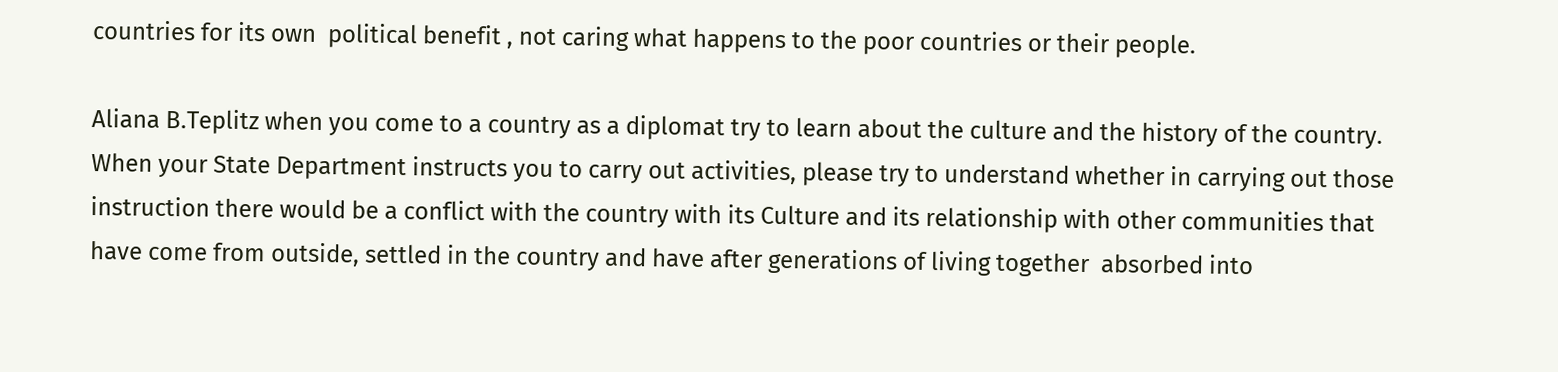countries for its own  political benefit , not caring what happens to the poor countries or their people.

Aliana B.Teplitz when you come to a country as a diplomat try to learn about the culture and the history of the country.  When your State Department instructs you to carry out activities, please try to understand whether in carrying out those instruction there would be a conflict with the country with its Culture and its relationship with other communities that have come from outside, settled in the country and have after generations of living together  absorbed into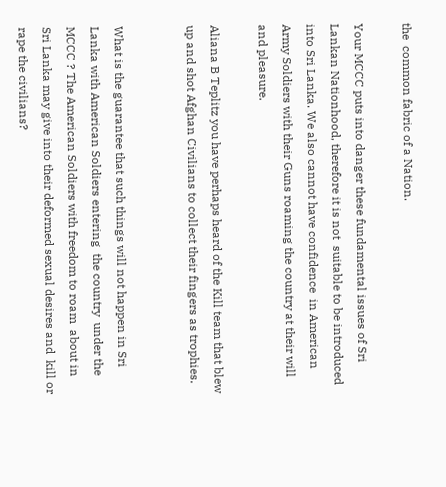the  common fabric of a Nation.

Your MCCC puts into danger these fundamental issues of Sri Lankan Nationhood, therefore it is not  suitable to be introduced into Sri Lanka. We also cannot have confidence  in American Army Soldiers with their Guns roaming the country at their will and pleasure.

Aliana B Teplitz you have perhaps heard of the Kill team that blew up and shot Afghan Civilians to collect their fingers as trophies.


What is the guarantee that such things will not happen in Sri Lanka with American Soldiers entering  the country  under the MCCC ? The American Soldiers with freedom to roam  about in  Sri Lanka may give into their deformed sexual desires and  kill or rape the civilians?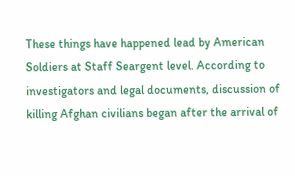These things have happened lead by American Soldiers at Staff Seargent level. According to investigators and legal documents, discussion of killing Afghan civilians began after the arrival of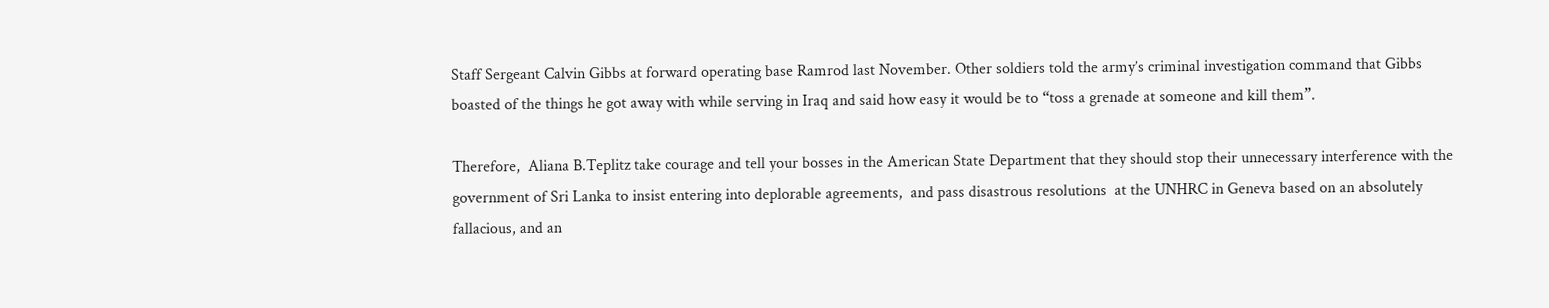Staff Sergeant Calvin Gibbs at forward operating base Ramrod last November. Other soldiers told the army’s criminal investigation command that Gibbs boasted of the things he got away with while serving in Iraq and said how easy it would be to “toss a grenade at someone and kill them”.

Therefore,  Aliana B.Teplitz take courage and tell your bosses in the American State Department that they should stop their unnecessary interference with the government of Sri Lanka to insist entering into deplorable agreements,  and pass disastrous resolutions  at the UNHRC in Geneva based on an absolutely fallacious, and an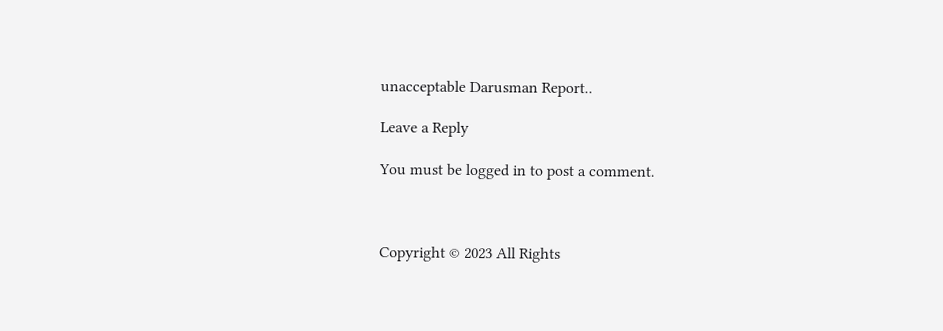unacceptable Darusman Report..

Leave a Reply

You must be logged in to post a comment.



Copyright © 2023 All Rights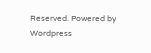Reserved. Powered by Wordpress